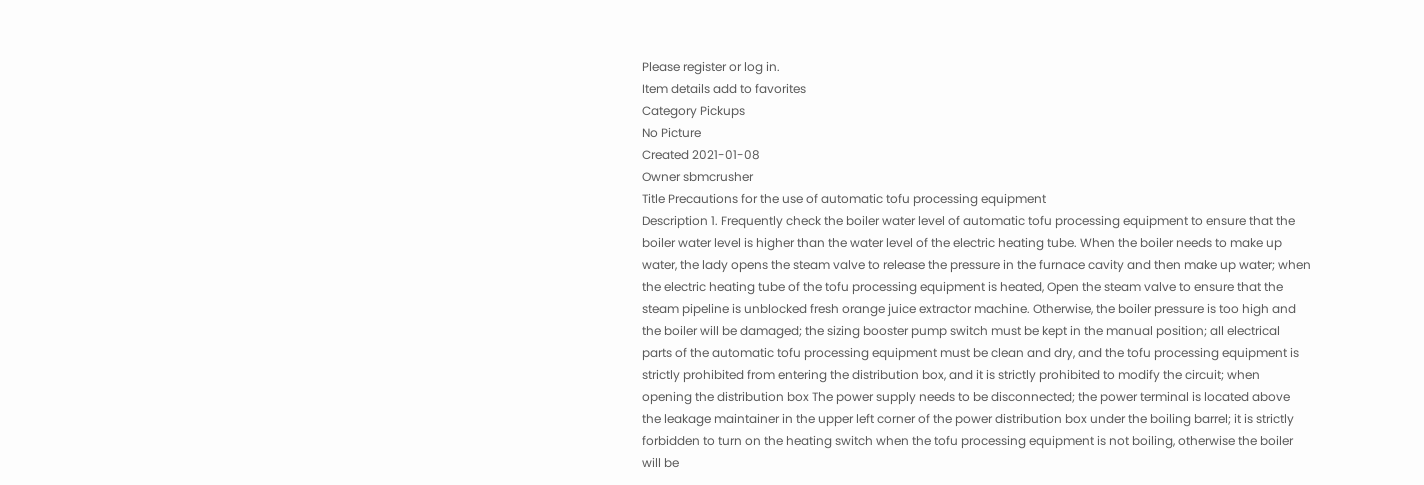Please register or log in.
Item details add to favorites
Category Pickups
No Picture
Created 2021-01-08
Owner sbmcrusher
Title Precautions for the use of automatic tofu processing equipment
Description 1. Frequently check the boiler water level of automatic tofu processing equipment to ensure that the boiler water level is higher than the water level of the electric heating tube. When the boiler needs to make up water, the lady opens the steam valve to release the pressure in the furnace cavity and then make up water; when the electric heating tube of the tofu processing equipment is heated, Open the steam valve to ensure that the steam pipeline is unblocked fresh orange juice extractor machine. Otherwise, the boiler pressure is too high and the boiler will be damaged; the sizing booster pump switch must be kept in the manual position; all electrical parts of the automatic tofu processing equipment must be clean and dry, and the tofu processing equipment is strictly prohibited from entering the distribution box, and it is strictly prohibited to modify the circuit; when opening the distribution box The power supply needs to be disconnected; the power terminal is located above the leakage maintainer in the upper left corner of the power distribution box under the boiling barrel; it is strictly forbidden to turn on the heating switch when the tofu processing equipment is not boiling, otherwise the boiler will be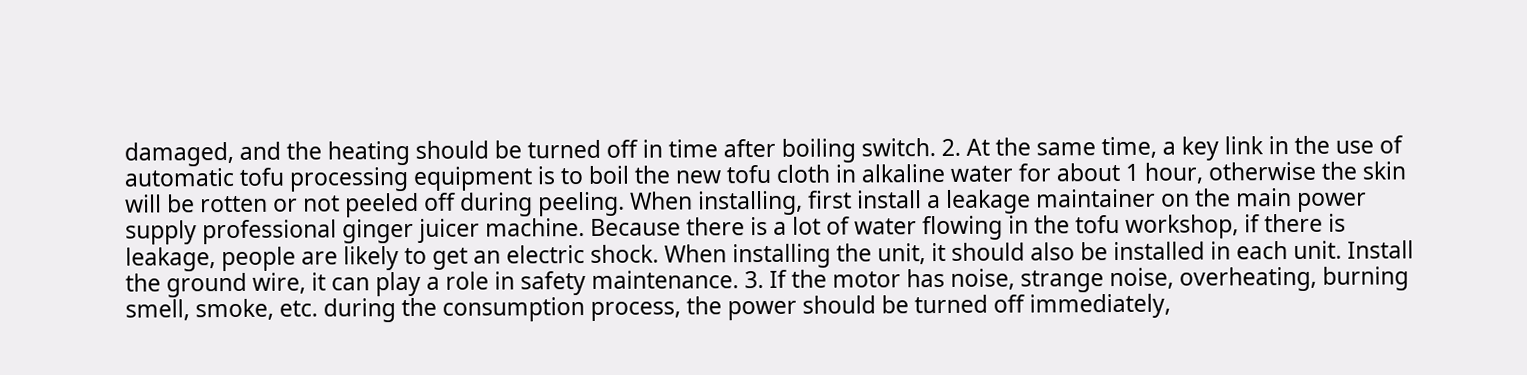damaged, and the heating should be turned off in time after boiling switch. 2. At the same time, a key link in the use of automatic tofu processing equipment is to boil the new tofu cloth in alkaline water for about 1 hour, otherwise the skin will be rotten or not peeled off during peeling. When installing, first install a leakage maintainer on the main power supply professional ginger juicer machine. Because there is a lot of water flowing in the tofu workshop, if there is leakage, people are likely to get an electric shock. When installing the unit, it should also be installed in each unit. Install the ground wire, it can play a role in safety maintenance. 3. If the motor has noise, strange noise, overheating, burning smell, smoke, etc. during the consumption process, the power should be turned off immediately,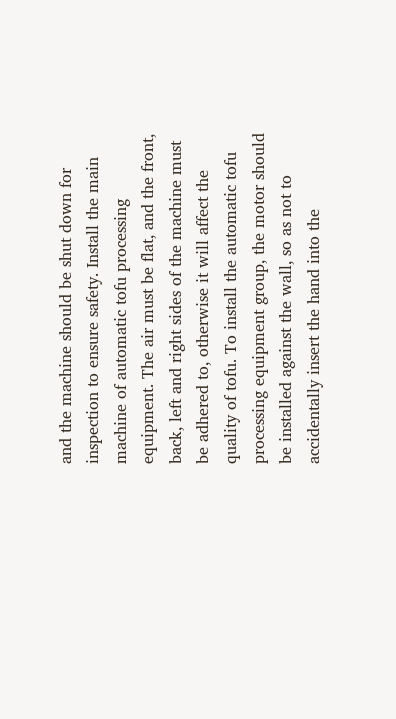and the machine should be shut down for inspection to ensure safety. Install the main machine of automatic tofu processing equipment. The air must be flat, and the front, back, left and right sides of the machine must be adhered to, otherwise it will affect the quality of tofu. To install the automatic tofu processing equipment group, the motor should be installed against the wall, so as not to accidentally insert the hand into the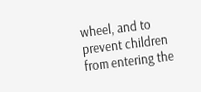wheel, and to prevent children from entering the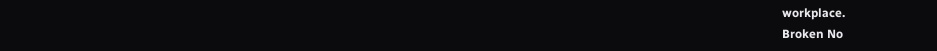workplace.
Broken No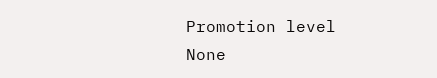Promotion level None